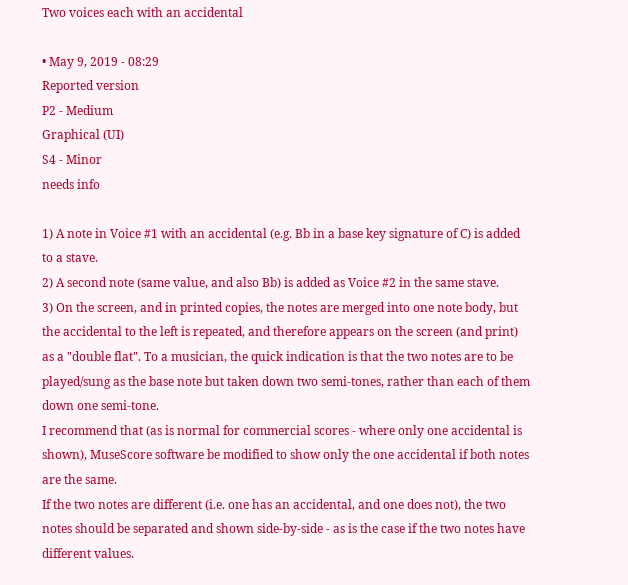Two voices each with an accidental

• May 9, 2019 - 08:29
Reported version
P2 - Medium
Graphical (UI)
S4 - Minor
needs info

1) A note in Voice #1 with an accidental (e.g. Bb in a base key signature of C) is added to a stave.
2) A second note (same value, and also Bb) is added as Voice #2 in the same stave.
3) On the screen, and in printed copies, the notes are merged into one note body, but the accidental to the left is repeated, and therefore appears on the screen (and print) as a "double flat". To a musician, the quick indication is that the two notes are to be played/sung as the base note but taken down two semi-tones, rather than each of them down one semi-tone.
I recommend that (as is normal for commercial scores - where only one accidental is shown), MuseScore software be modified to show only the one accidental if both notes are the same.
If the two notes are different (i.e. one has an accidental, and one does not), the two notes should be separated and shown side-by-side - as is the case if the two notes have different values.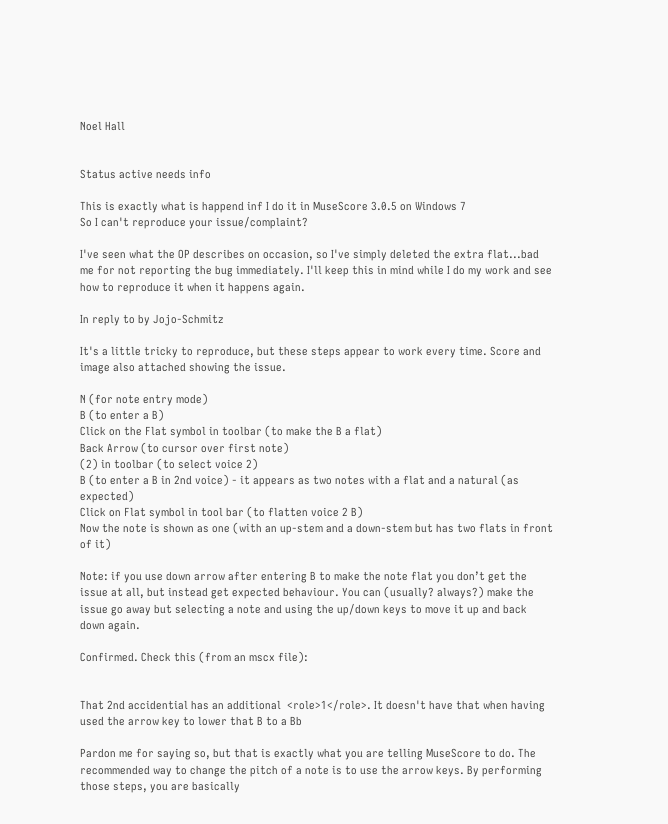Noel Hall


Status active needs info

This is exactly what is happend inf I do it in MuseScore 3.0.5 on Windows 7
So I can't reproduce your issue/complaint?

I've seen what the OP describes on occasion, so I've simply deleted the extra flat...bad me for not reporting the bug immediately. I'll keep this in mind while I do my work and see how to reproduce it when it happens again.

In reply to by Jojo-Schmitz

It's a little tricky to reproduce, but these steps appear to work every time. Score and image also attached showing the issue.

N (for note entry mode)
B (to enter a B)
Click on the Flat symbol in toolbar (to make the B a flat)
Back Arrow (to cursor over first note)
(2) in toolbar (to select voice 2)
B (to enter a B in 2nd voice) - it appears as two notes with a flat and a natural (as expected)
Click on Flat symbol in tool bar (to flatten voice 2 B)
Now the note is shown as one (with an up-stem and a down-stem but has two flats in front of it)

Note: if you use down arrow after entering B to make the note flat you don’t get the issue at all, but instead get expected behaviour. You can (usually? always?) make the issue go away but selecting a note and using the up/down keys to move it up and back down again.

Confirmed. Check this (from an mscx file):


That 2nd accidential has an additional  <role>1</role>. It doesn't have that when having used the arrow key to lower that B to a Bb

Pardon me for saying so, but that is exactly what you are telling MuseScore to do. The recommended way to change the pitch of a note is to use the arrow keys. By performing those steps, you are basically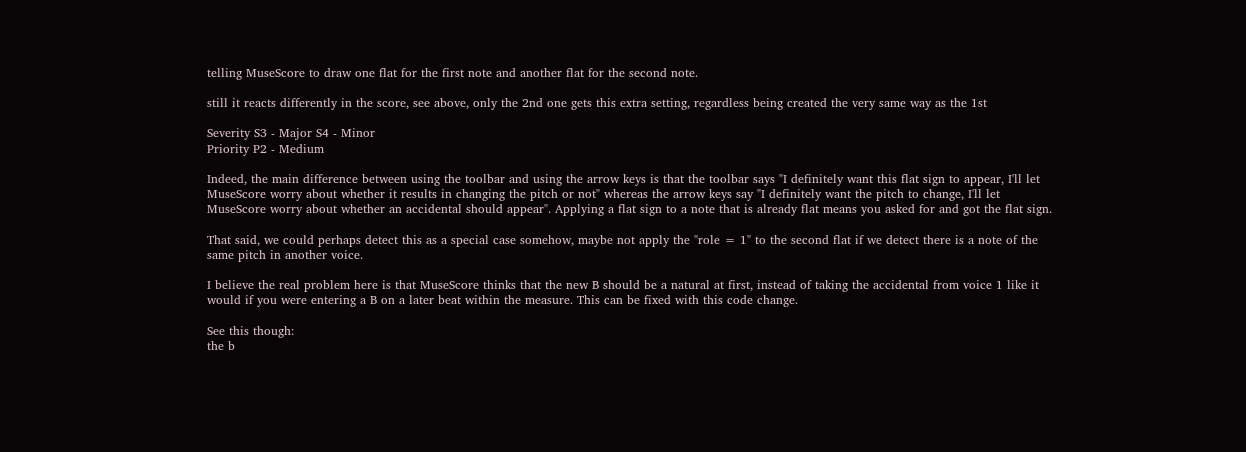telling MuseScore to draw one flat for the first note and another flat for the second note.

still it reacts differently in the score, see above, only the 2nd one gets this extra setting, regardless being created the very same way as the 1st

Severity S3 - Major S4 - Minor
Priority P2 - Medium

Indeed, the main difference between using the toolbar and using the arrow keys is that the toolbar says "I definitely want this flat sign to appear, I'll let MuseScore worry about whether it results in changing the pitch or not" whereas the arrow keys say "I definitely want the pitch to change, I'll let MuseScore worry about whether an accidental should appear". Applying a flat sign to a note that is already flat means you asked for and got the flat sign.

That said, we could perhaps detect this as a special case somehow, maybe not apply the "role = 1" to the second flat if we detect there is a note of the same pitch in another voice.

I believe the real problem here is that MuseScore thinks that the new B should be a natural at first, instead of taking the accidental from voice 1 like it would if you were entering a B on a later beat within the measure. This can be fixed with this code change.

See this though:
the b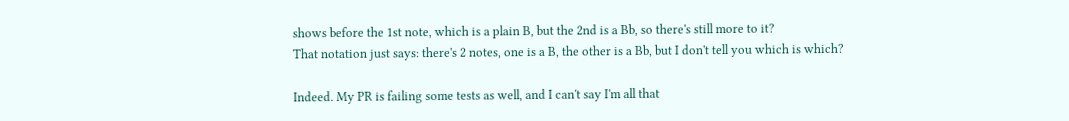shows before the 1st note, which is a plain B, but the 2nd is a Bb, so there's still more to it?
That notation just says: there's 2 notes, one is a B, the other is a Bb, but I don't tell you which is which?

Indeed. My PR is failing some tests as well, and I can't say I'm all that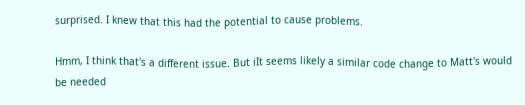surprised. I knew that this had the potential to cause problems.

Hmm, I think that's a different issue. But iIt seems likely a similar code change to Matt's would be needed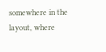somewhere in the layout, where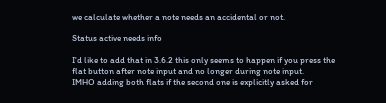we calculate whether a note needs an accidental or not.

Status active needs info

I'd like to add that in 3.6.2 this only seems to happen if you press the flat button after note input and no longer during note input.
IMHO adding both flats if the second one is explicitly asked for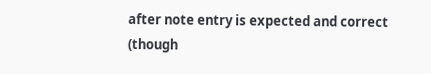after note entry is expected and correct (though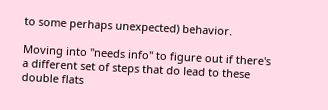to some perhaps unexpected) behavior.

Moving into "needs info" to figure out if there's a different set of steps that do lead to these double flats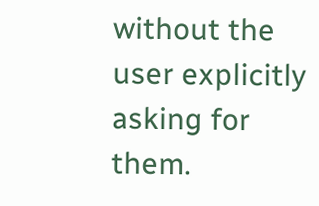without the user explicitly asking for them.